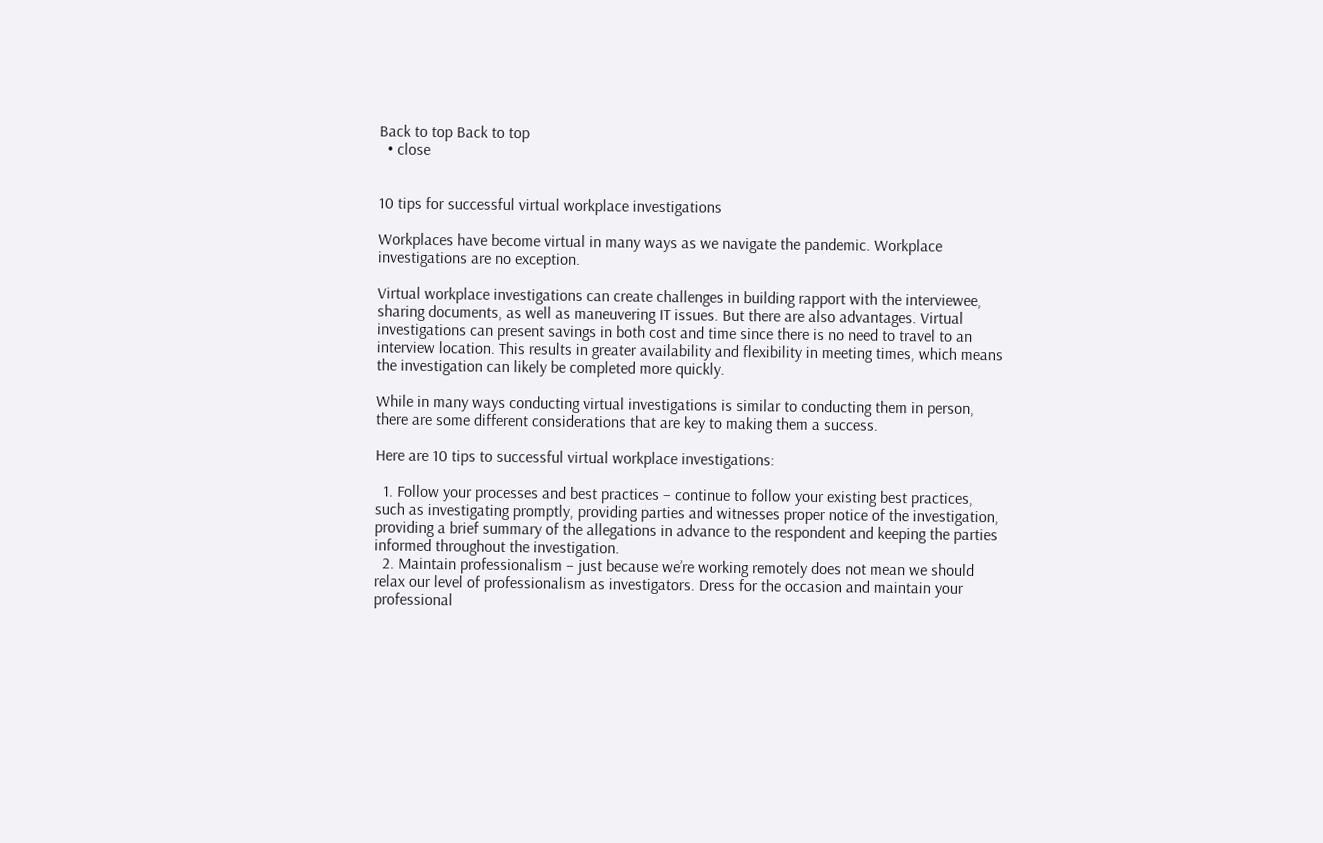Back to top Back to top
  • close


10 tips for successful virtual workplace investigations

Workplaces have become virtual in many ways as we navigate the pandemic. Workplace investigations are no exception.

Virtual workplace investigations can create challenges in building rapport with the interviewee, sharing documents, as well as maneuvering IT issues. But there are also advantages. Virtual investigations can present savings in both cost and time since there is no need to travel to an interview location. This results in greater availability and flexibility in meeting times, which means the investigation can likely be completed more quickly.

While in many ways conducting virtual investigations is similar to conducting them in person, there are some different considerations that are key to making them a success.

Here are 10 tips to successful virtual workplace investigations:

  1. Follow your processes and best practices – continue to follow your existing best practices, such as investigating promptly, providing parties and witnesses proper notice of the investigation, providing a brief summary of the allegations in advance to the respondent and keeping the parties informed throughout the investigation.
  2. Maintain professionalism – just because we’re working remotely does not mean we should relax our level of professionalism as investigators. Dress for the occasion and maintain your professional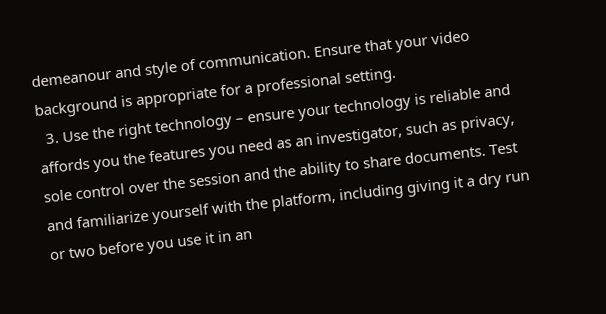demeanour and style of communication. Ensure that your video background is appropriate for a professional setting.
  3. Use the right technology – ensure your technology is reliable and affords you the features you need as an investigator, such as privacy, sole control over the session and the ability to share documents. Test and familiarize yourself with the platform, including giving it a dry run or two before you use it in an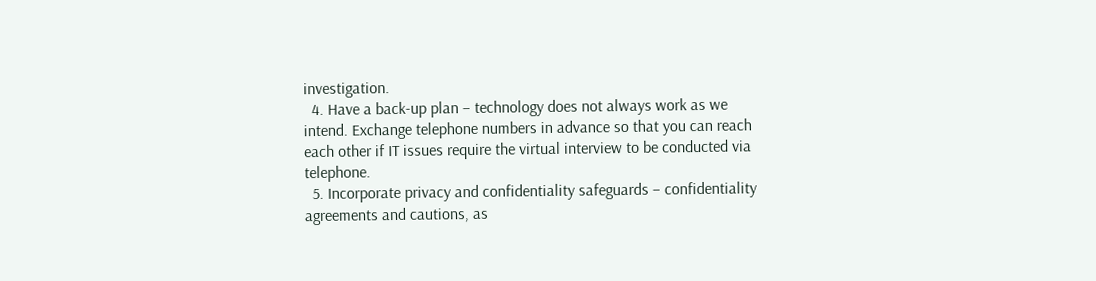investigation.
  4. Have a back-up plan – technology does not always work as we intend. Exchange telephone numbers in advance so that you can reach each other if IT issues require the virtual interview to be conducted via telephone.
  5. Incorporate privacy and confidentiality safeguards – confidentiality agreements and cautions, as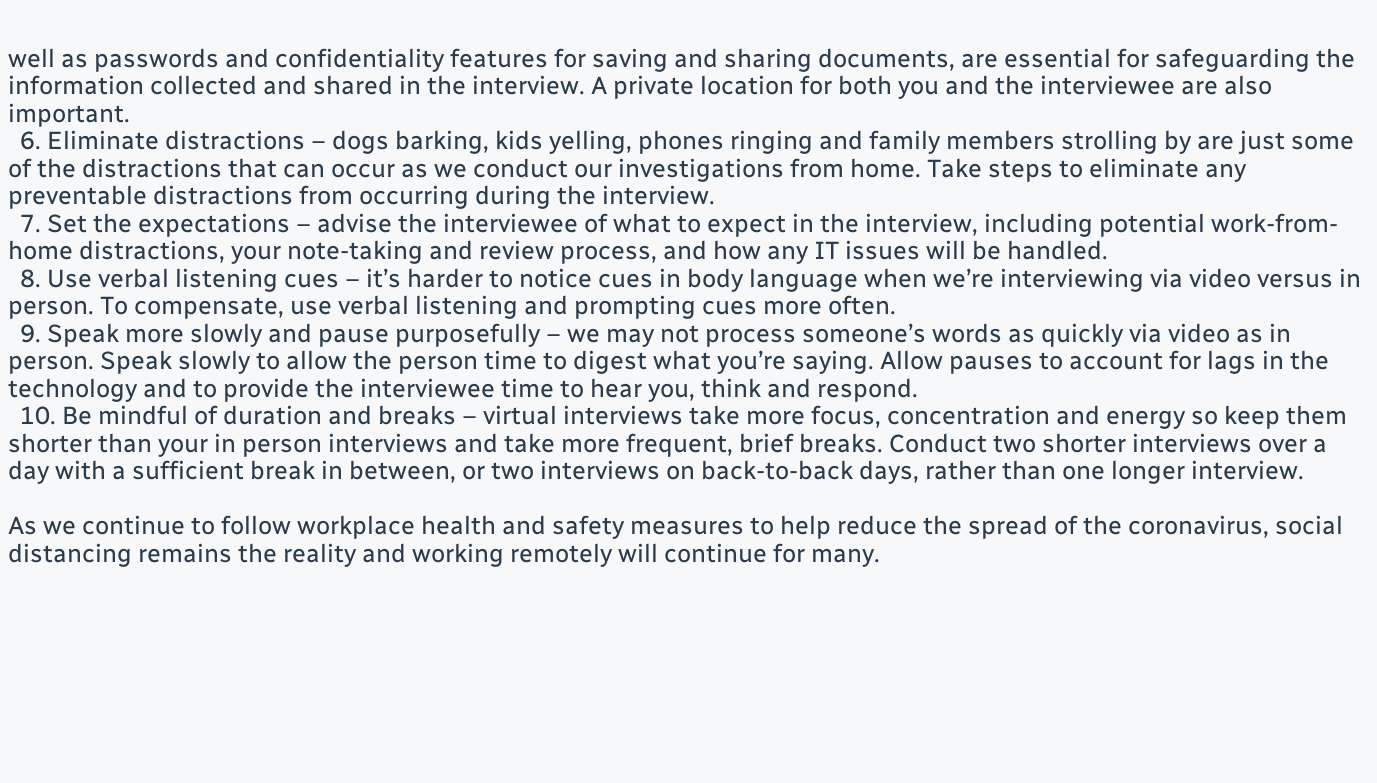well as passwords and confidentiality features for saving and sharing documents, are essential for safeguarding the information collected and shared in the interview. A private location for both you and the interviewee are also important.
  6. Eliminate distractions – dogs barking, kids yelling, phones ringing and family members strolling by are just some of the distractions that can occur as we conduct our investigations from home. Take steps to eliminate any preventable distractions from occurring during the interview.
  7. Set the expectations – advise the interviewee of what to expect in the interview, including potential work-from-home distractions, your note-taking and review process, and how any IT issues will be handled.
  8. Use verbal listening cues – it’s harder to notice cues in body language when we’re interviewing via video versus in person. To compensate, use verbal listening and prompting cues more often.
  9. Speak more slowly and pause purposefully – we may not process someone’s words as quickly via video as in person. Speak slowly to allow the person time to digest what you’re saying. Allow pauses to account for lags in the technology and to provide the interviewee time to hear you, think and respond.
  10. Be mindful of duration and breaks – virtual interviews take more focus, concentration and energy so keep them shorter than your in person interviews and take more frequent, brief breaks. Conduct two shorter interviews over a day with a sufficient break in between, or two interviews on back-to-back days, rather than one longer interview.

As we continue to follow workplace health and safety measures to help reduce the spread of the coronavirus, social distancing remains the reality and working remotely will continue for many.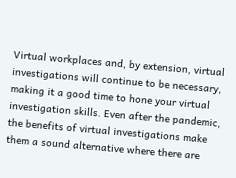Virtual workplaces and, by extension, virtual investigations will continue to be necessary, making it a good time to hone your virtual investigation skills. Even after the pandemic, the benefits of virtual investigations make them a sound alternative where there are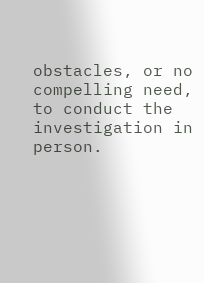obstacles, or no compelling need, to conduct the investigation in person.